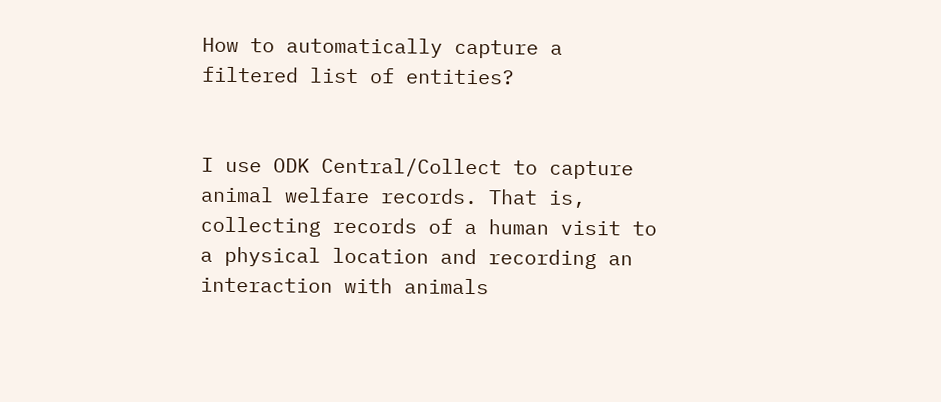How to automatically capture a filtered list of entities?


I use ODK Central/Collect to capture animal welfare records. That is, collecting records of a human visit to a physical location and recording an interaction with animals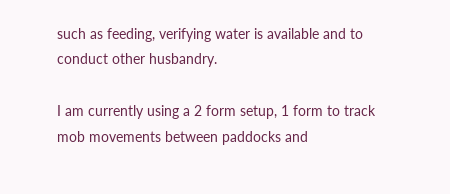such as feeding, verifying water is available and to conduct other husbandry.

I am currently using a 2 form setup, 1 form to track mob movements between paddocks and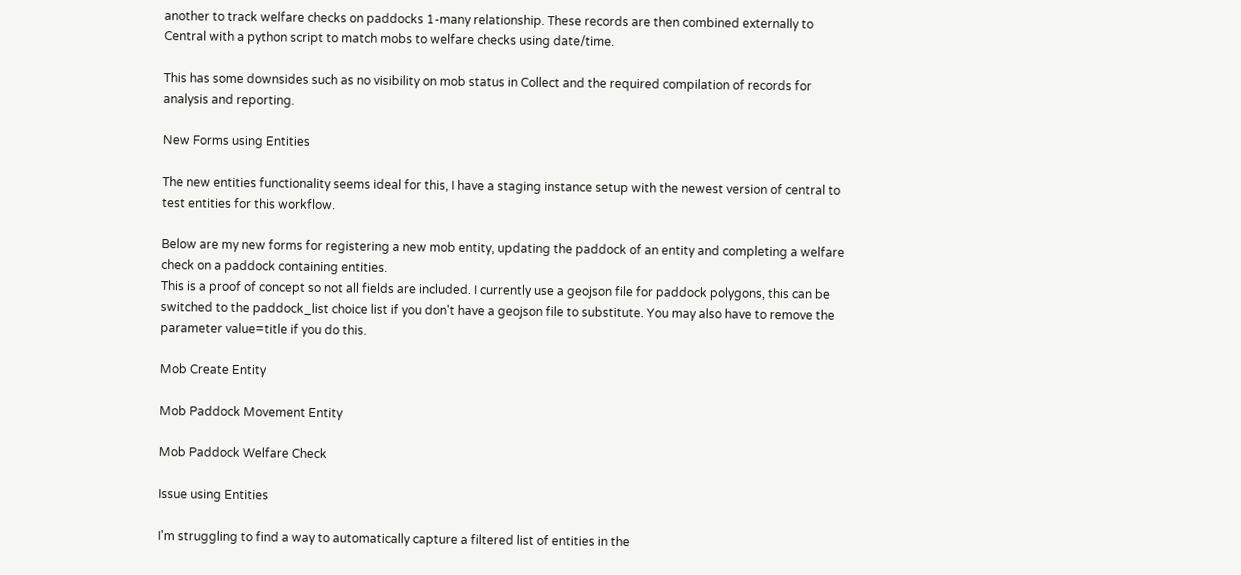another to track welfare checks on paddocks 1-many relationship. These records are then combined externally to Central with a python script to match mobs to welfare checks using date/time.

This has some downsides such as no visibility on mob status in Collect and the required compilation of records for analysis and reporting.

New Forms using Entities

The new entities functionality seems ideal for this, I have a staging instance setup with the newest version of central to test entities for this workflow.

Below are my new forms for registering a new mob entity, updating the paddock of an entity and completing a welfare check on a paddock containing entities.
This is a proof of concept so not all fields are included. I currently use a geojson file for paddock polygons, this can be switched to the paddock_list choice list if you don't have a geojson file to substitute. You may also have to remove the parameter value=title if you do this.

Mob Create Entity

Mob Paddock Movement Entity

Mob Paddock Welfare Check

Issue using Entities

I'm struggling to find a way to automatically capture a filtered list of entities in the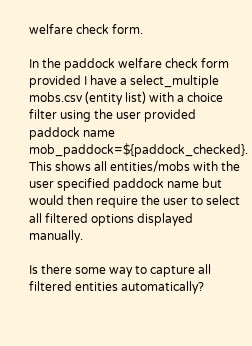welfare check form.

In the paddock welfare check form provided I have a select_multiple mobs.csv (entity list) with a choice filter using the user provided paddock name mob_paddock=${paddock_checked}.
This shows all entities/mobs with the user specified paddock name but would then require the user to select all filtered options displayed manually.

Is there some way to capture all filtered entities automatically?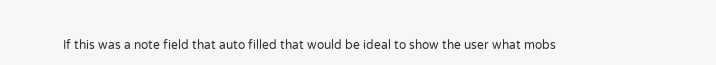If this was a note field that auto filled that would be ideal to show the user what mobs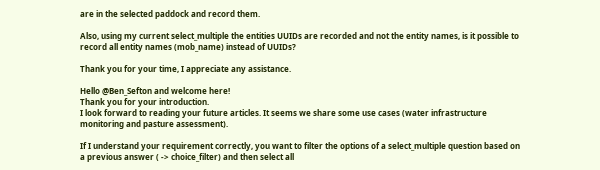are in the selected paddock and record them.

Also, using my current select_multiple the entities UUIDs are recorded and not the entity names, is it possible to record all entity names (mob_name) instead of UUIDs?

Thank you for your time, I appreciate any assistance.

Hello @Ben_Sefton and welcome here!
Thank you for your introduction.
I look forward to reading your future articles. It seems we share some use cases (water infrastructure monitoring and pasture assessment).

If I understand your requirement correctly, you want to filter the options of a select_multiple question based on a previous answer ( -> choice_filter) and then select all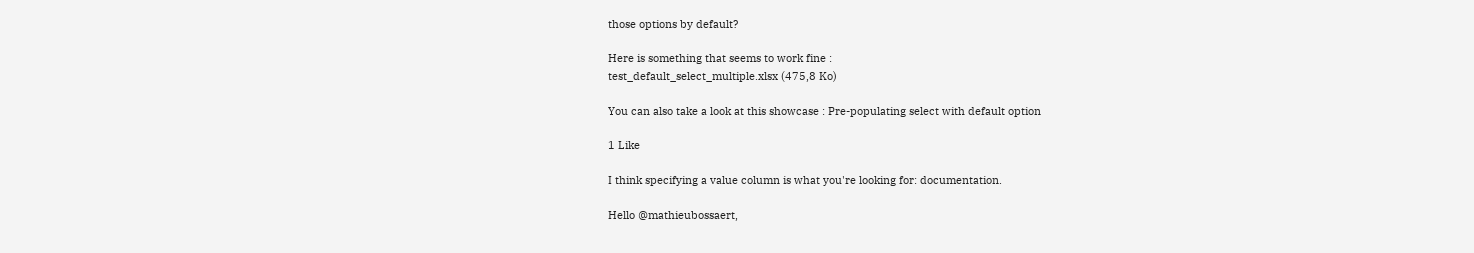those options by default?

Here is something that seems to work fine :
test_default_select_multiple.xlsx (475,8 Ko)

You can also take a look at this showcase : Pre-populating select with default option

1 Like

I think specifying a value column is what you're looking for: documentation.

Hello @mathieubossaert,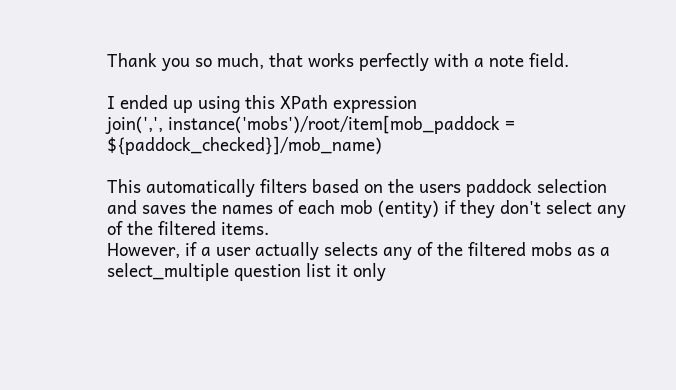Thank you so much, that works perfectly with a note field.

I ended up using this XPath expression
join(',', instance('mobs')/root/item[mob_paddock = ${paddock_checked}]/mob_name)

This automatically filters based on the users paddock selection and saves the names of each mob (entity) if they don't select any of the filtered items.
However, if a user actually selects any of the filtered mobs as a select_multiple question list it only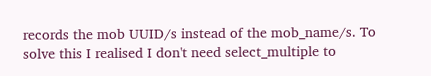records the mob UUID/s instead of the mob_name/s. To solve this I realised I don't need select_multiple to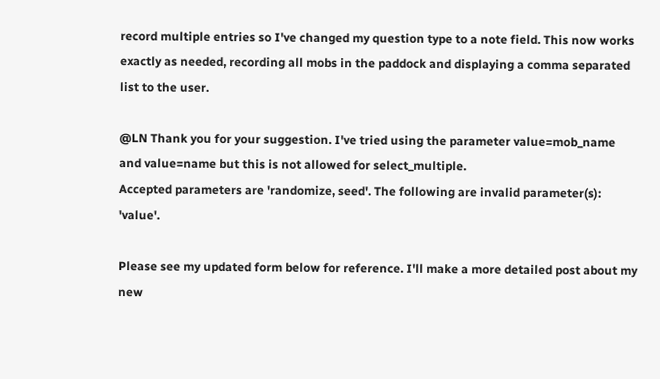record multiple entries so I've changed my question type to a note field. This now works exactly as needed, recording all mobs in the paddock and displaying a comma separated list to the user.

@LN Thank you for your suggestion. I've tried using the parameter value=mob_name and value=name but this is not allowed for select_multiple.
Accepted parameters are 'randomize, seed'. The following are invalid parameter(s): 'value'.

Please see my updated form below for reference. I'll make a more detailed post about my new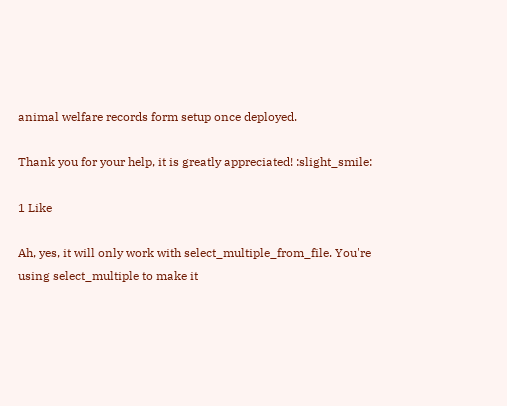animal welfare records form setup once deployed.

Thank you for your help, it is greatly appreciated! :slight_smile:

1 Like

Ah, yes, it will only work with select_multiple_from_file. You're using select_multiple to make it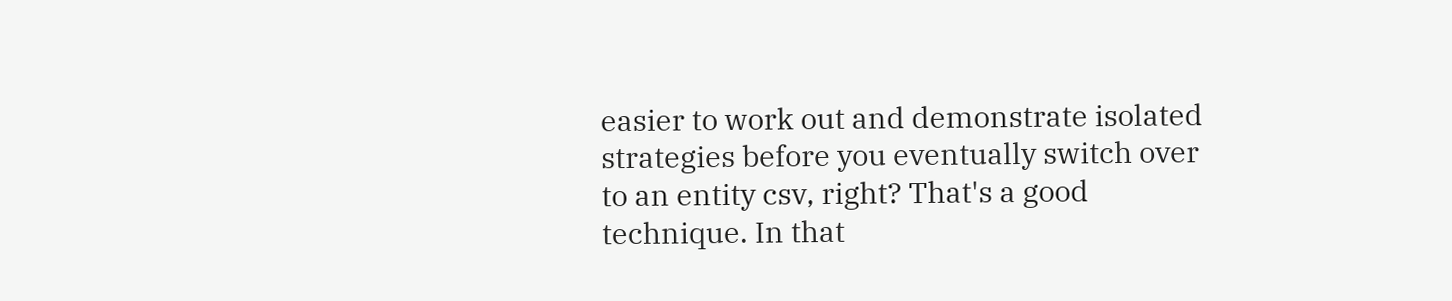easier to work out and demonstrate isolated strategies before you eventually switch over to an entity csv, right? That's a good technique. In that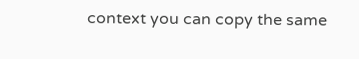context you can copy the same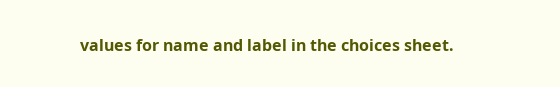values for name and label in the choices sheet.